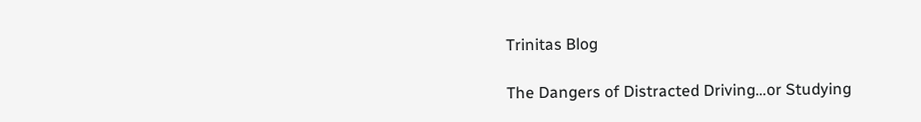Trinitas Blog

The Dangers of Distracted Driving…or Studying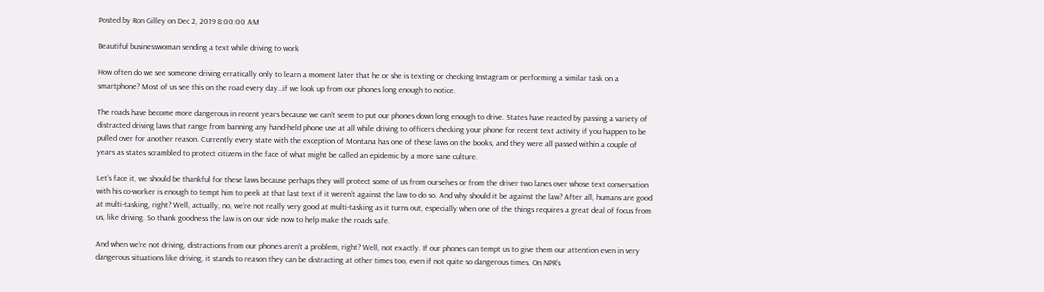Posted by Ron Gilley on Dec 2, 2019 8:00:00 AM

Beautiful businesswoman sending a text while driving to work

How often do we see someone driving erratically only to learn a moment later that he or she is texting or checking Instagram or performing a similar task on a smartphone? Most of us see this on the road every day…if we look up from our phones long enough to notice.

The roads have become more dangerous in recent years because we can’t seem to put our phones down long enough to drive. States have reacted by passing a variety of distracted driving laws that range from banning any hand-held phone use at all while driving to officers checking your phone for recent text activity if you happen to be pulled over for another reason. Currently every state with the exception of Montana has one of these laws on the books, and they were all passed within a couple of years as states scrambled to protect citizens in the face of what might be called an epidemic by a more sane culture.

Let’s face it, we should be thankful for these laws because perhaps they will protect some of us from ourselves or from the driver two lanes over whose text conversation with his co-worker is enough to tempt him to peek at that last text if it weren’t against the law to do so. And why should it be against the law? After all, humans are good at multi-tasking, right? Well, actually, no, we’re not really very good at multi-tasking as it turns out, especially when one of the things requires a great deal of focus from us, like driving. So thank goodness the law is on our side now to help make the roads safe.

And when we’re not driving, distractions from our phones aren’t a problem, right? Well, not exactly. If our phones can tempt us to give them our attention even in very dangerous situations like driving, it stands to reason they can be distracting at other times too, even if not quite so dangerous times. On NPR’s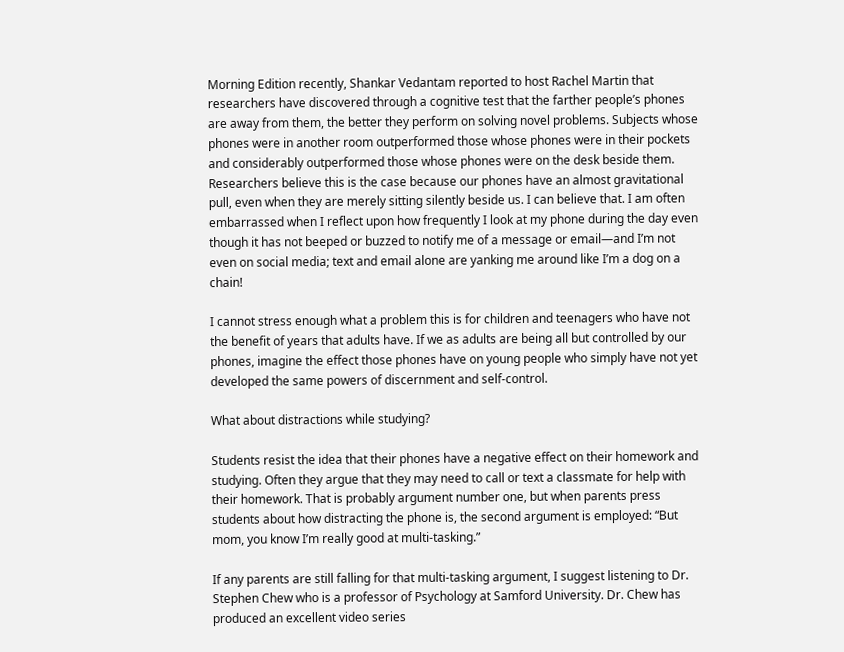Morning Edition recently, Shankar Vedantam reported to host Rachel Martin that researchers have discovered through a cognitive test that the farther people’s phones are away from them, the better they perform on solving novel problems. Subjects whose phones were in another room outperformed those whose phones were in their pockets and considerably outperformed those whose phones were on the desk beside them. Researchers believe this is the case because our phones have an almost gravitational pull, even when they are merely sitting silently beside us. I can believe that. I am often embarrassed when I reflect upon how frequently I look at my phone during the day even though it has not beeped or buzzed to notify me of a message or email—and I’m not even on social media; text and email alone are yanking me around like I’m a dog on a chain!

I cannot stress enough what a problem this is for children and teenagers who have not the benefit of years that adults have. If we as adults are being all but controlled by our phones, imagine the effect those phones have on young people who simply have not yet developed the same powers of discernment and self-control.

What about distractions while studying?

Students resist the idea that their phones have a negative effect on their homework and studying. Often they argue that they may need to call or text a classmate for help with their homework. That is probably argument number one, but when parents press students about how distracting the phone is, the second argument is employed: “But mom, you know I’m really good at multi-tasking.”

If any parents are still falling for that multi-tasking argument, I suggest listening to Dr. Stephen Chew who is a professor of Psychology at Samford University. Dr. Chew has produced an excellent video series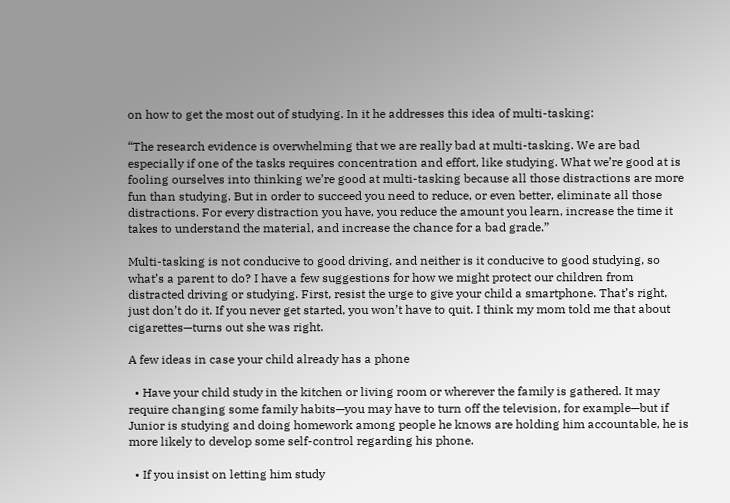on how to get the most out of studying. In it he addresses this idea of multi-tasking:

“The research evidence is overwhelming that we are really bad at multi-tasking. We are bad especially if one of the tasks requires concentration and effort, like studying. What we’re good at is fooling ourselves into thinking we’re good at multi-tasking because all those distractions are more fun than studying. But in order to succeed you need to reduce, or even better, eliminate all those distractions. For every distraction you have, you reduce the amount you learn, increase the time it takes to understand the material, and increase the chance for a bad grade.”

Multi-tasking is not conducive to good driving, and neither is it conducive to good studying, so what’s a parent to do? I have a few suggestions for how we might protect our children from distracted driving or studying. First, resist the urge to give your child a smartphone. That’s right, just don’t do it. If you never get started, you won’t have to quit. I think my mom told me that about cigarettes—turns out she was right.

A few ideas in case your child already has a phone

  • Have your child study in the kitchen or living room or wherever the family is gathered. It may require changing some family habits—you may have to turn off the television, for example—but if Junior is studying and doing homework among people he knows are holding him accountable, he is more likely to develop some self-control regarding his phone.

  • If you insist on letting him study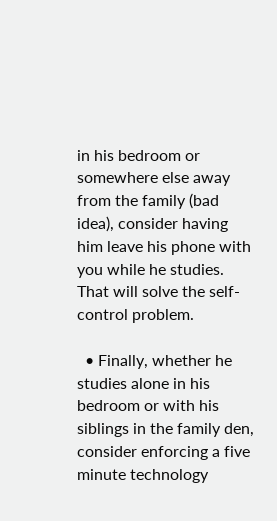in his bedroom or somewhere else away from the family (bad idea), consider having him leave his phone with you while he studies. That will solve the self-control problem.

  • Finally, whether he studies alone in his bedroom or with his siblings in the family den, consider enforcing a five minute technology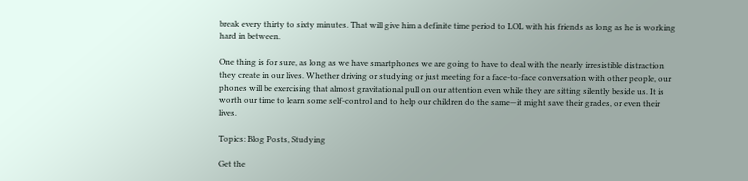break every thirty to sixty minutes. That will give him a definite time period to LOL with his friends as long as he is working hard in between.

One thing is for sure, as long as we have smartphones we are going to have to deal with the nearly irresistible distraction they create in our lives. Whether driving or studying or just meeting for a face-to-face conversation with other people, our phones will be exercising that almost gravitational pull on our attention even while they are sitting silently beside us. It is worth our time to learn some self-control and to help our children do the same—it might save their grades, or even their lives.

Topics: Blog Posts, Studying

Get the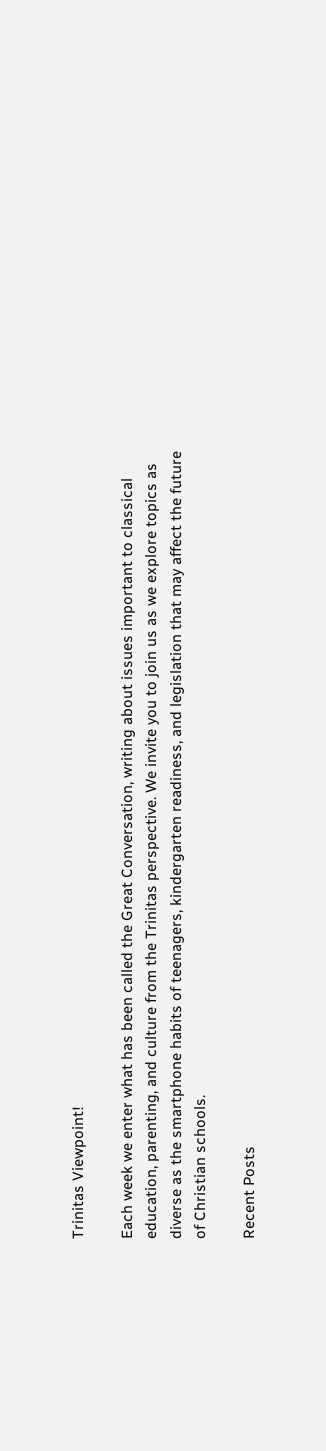Trinitas Viewpoint!

Each week we enter what has been called the Great Conversation, writing about issues important to classical education, parenting, and culture from the Trinitas perspective. We invite you to join us as we explore topics as diverse as the smartphone habits of teenagers, kindergarten readiness, and legislation that may affect the future of Christian schools.

Recent Posts